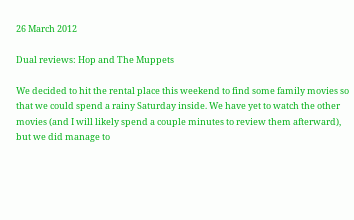26 March 2012

Dual reviews: Hop and The Muppets

We decided to hit the rental place this weekend to find some family movies so that we could spend a rainy Saturday inside. We have yet to watch the other movies (and I will likely spend a couple minutes to review them afterward), but we did manage to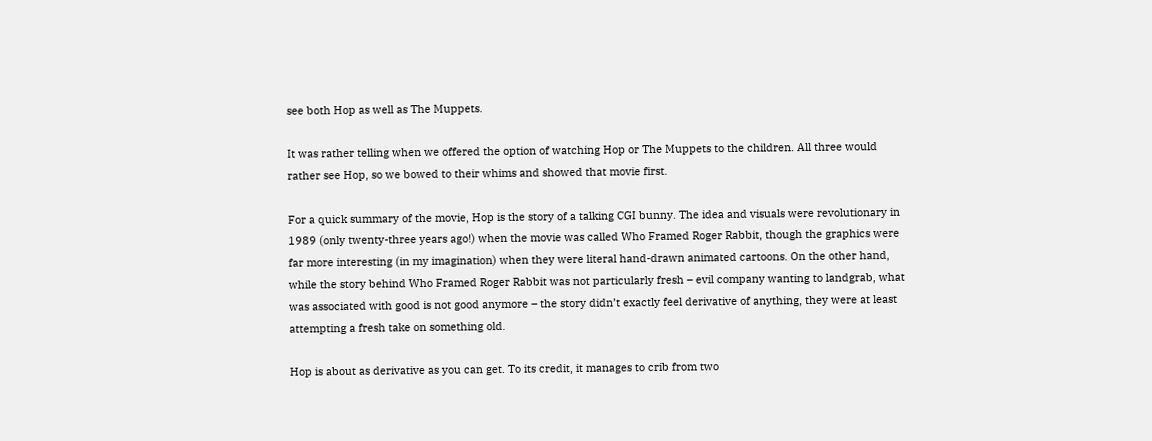see both Hop as well as The Muppets.

It was rather telling when we offered the option of watching Hop or The Muppets to the children. All three would rather see Hop, so we bowed to their whims and showed that movie first.

For a quick summary of the movie, Hop is the story of a talking CGI bunny. The idea and visuals were revolutionary in 1989 (only twenty-three years ago!) when the movie was called Who Framed Roger Rabbit, though the graphics were far more interesting (in my imagination) when they were literal hand-drawn animated cartoons. On the other hand, while the story behind Who Framed Roger Rabbit was not particularly fresh – evil company wanting to landgrab, what was associated with good is not good anymore – the story didn’t exactly feel derivative of anything, they were at least attempting a fresh take on something old.

Hop is about as derivative as you can get. To its credit, it manages to crib from two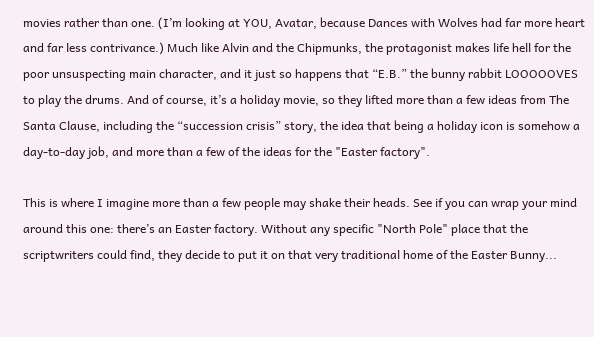movies rather than one. (I’m looking at YOU, Avatar, because Dances with Wolves had far more heart and far less contrivance.) Much like Alvin and the Chipmunks, the protagonist makes life hell for the poor unsuspecting main character, and it just so happens that “E.B.” the bunny rabbit LOOOOOVES to play the drums. And of course, it’s a holiday movie, so they lifted more than a few ideas from The Santa Clause, including the “succession crisis” story, the idea that being a holiday icon is somehow a day-to-day job, and more than a few of the ideas for the "Easter factory".

This is where I imagine more than a few people may shake their heads. See if you can wrap your mind around this one: there’s an Easter factory. Without any specific "North Pole" place that the scriptwriters could find, they decide to put it on that very traditional home of the Easter Bunny...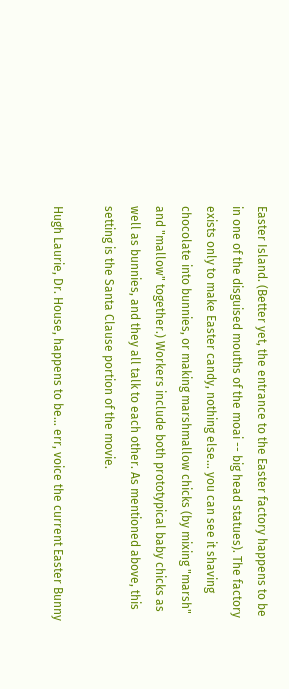Easter Island. (Better yet, the entrance to the Easter factory happens to be in one of the disguised mouths of the moai -- big head statues). The factory exists only to make Easter candy, nothing else… you can see it shaving chocolate into bunnies, or making marshmallow chicks (by mixing "marsh" and "mallow" together.) Workers include both prototypical baby chicks as well as bunnies, and they all talk to each other. As mentioned above, this setting is the Santa Clause portion of the movie.

Hugh Laurie, Dr. House, happens to be… err, voice the current Easter Bunny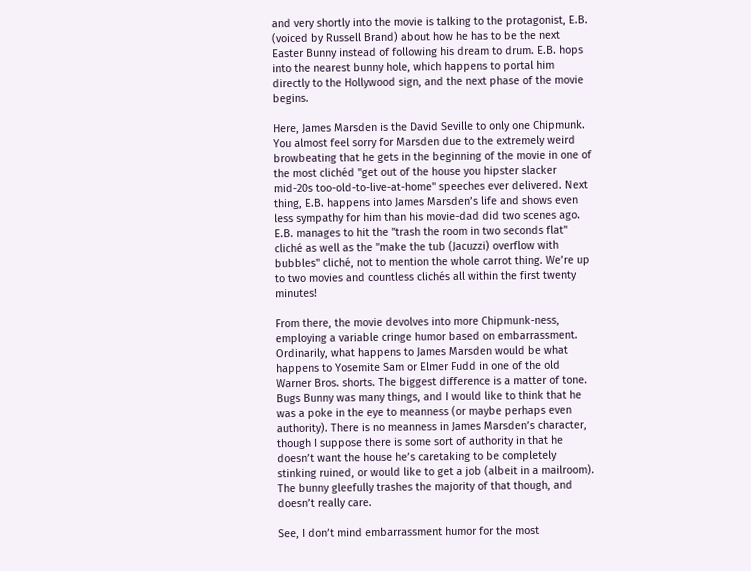and very shortly into the movie is talking to the protagonist, E.B. (voiced by Russell Brand) about how he has to be the next Easter Bunny instead of following his dream to drum. E.B. hops into the nearest bunny hole, which happens to portal him directly to the Hollywood sign, and the next phase of the movie begins.

Here, James Marsden is the David Seville to only one Chipmunk. You almost feel sorry for Marsden due to the extremely weird browbeating that he gets in the beginning of the movie in one of the most clichéd "get out of the house you hipster slacker mid-20s too-old-to-live-at-home" speeches ever delivered. Next thing, E.B. happens into James Marsden’s life and shows even less sympathy for him than his movie-dad did two scenes ago. E.B. manages to hit the "trash the room in two seconds flat" cliché as well as the "make the tub (Jacuzzi) overflow with bubbles" cliché, not to mention the whole carrot thing. We’re up to two movies and countless clichés all within the first twenty minutes!

From there, the movie devolves into more Chipmunk-ness, employing a variable cringe humor based on embarrassment. Ordinarily, what happens to James Marsden would be what happens to Yosemite Sam or Elmer Fudd in one of the old Warner Bros. shorts. The biggest difference is a matter of tone. Bugs Bunny was many things, and I would like to think that he was a poke in the eye to meanness (or maybe perhaps even authority). There is no meanness in James Marsden’s character, though I suppose there is some sort of authority in that he doesn’t want the house he’s caretaking to be completely stinking ruined, or would like to get a job (albeit in a mailroom). The bunny gleefully trashes the majority of that though, and doesn’t really care.

See, I don’t mind embarrassment humor for the most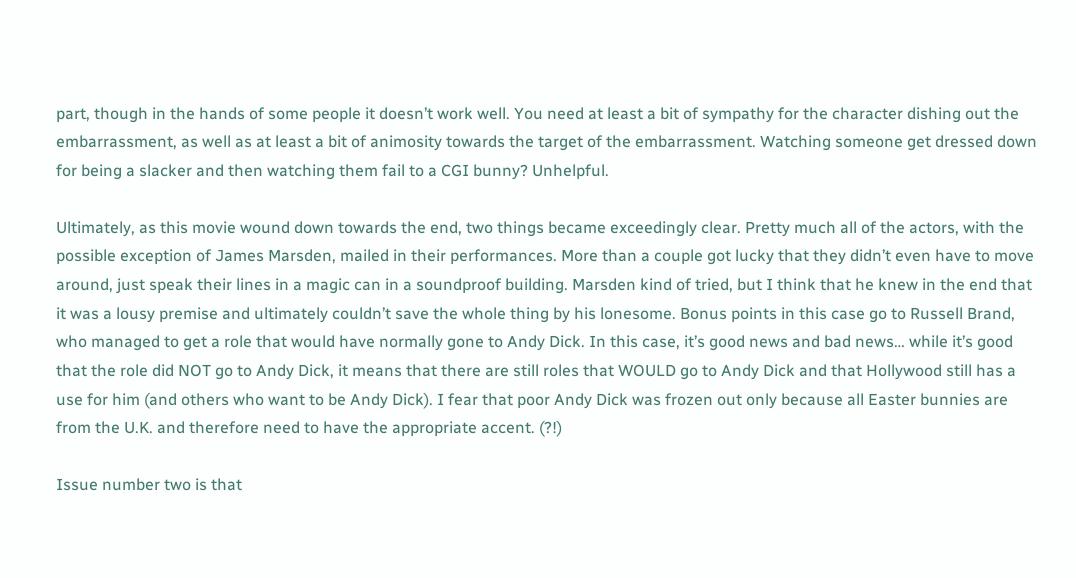part, though in the hands of some people it doesn’t work well. You need at least a bit of sympathy for the character dishing out the embarrassment, as well as at least a bit of animosity towards the target of the embarrassment. Watching someone get dressed down for being a slacker and then watching them fail to a CGI bunny? Unhelpful.

Ultimately, as this movie wound down towards the end, two things became exceedingly clear. Pretty much all of the actors, with the possible exception of James Marsden, mailed in their performances. More than a couple got lucky that they didn’t even have to move around, just speak their lines in a magic can in a soundproof building. Marsden kind of tried, but I think that he knew in the end that it was a lousy premise and ultimately couldn’t save the whole thing by his lonesome. Bonus points in this case go to Russell Brand, who managed to get a role that would have normally gone to Andy Dick. In this case, it’s good news and bad news… while it’s good that the role did NOT go to Andy Dick, it means that there are still roles that WOULD go to Andy Dick and that Hollywood still has a use for him (and others who want to be Andy Dick). I fear that poor Andy Dick was frozen out only because all Easter bunnies are from the U.K. and therefore need to have the appropriate accent. (?!)

Issue number two is that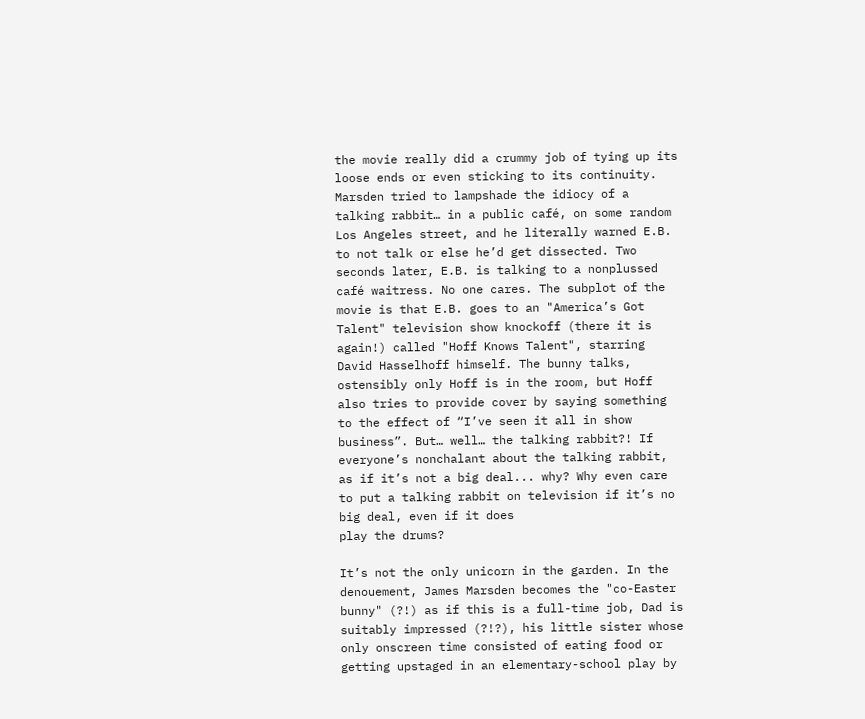the movie really did a crummy job of tying up its loose ends or even sticking to its continuity. Marsden tried to lampshade the idiocy of a talking rabbit… in a public café, on some random Los Angeles street, and he literally warned E.B. to not talk or else he’d get dissected. Two seconds later, E.B. is talking to a nonplussed café waitress. No one cares. The subplot of the movie is that E.B. goes to an "America’s Got Talent" television show knockoff (there it is again!) called "Hoff Knows Talent", starring David Hasselhoff himself. The bunny talks, ostensibly only Hoff is in the room, but Hoff also tries to provide cover by saying something to the effect of “I’ve seen it all in show business”. But… well… the talking rabbit?! If everyone’s nonchalant about the talking rabbit, as if it’s not a big deal... why? Why even care to put a talking rabbit on television if it’s no big deal, even if it does
play the drums?

It’s not the only unicorn in the garden. In the denouement, James Marsden becomes the "co-Easter bunny" (?!) as if this is a full-time job, Dad is suitably impressed (?!?), his little sister whose only onscreen time consisted of eating food or getting upstaged in an elementary-school play by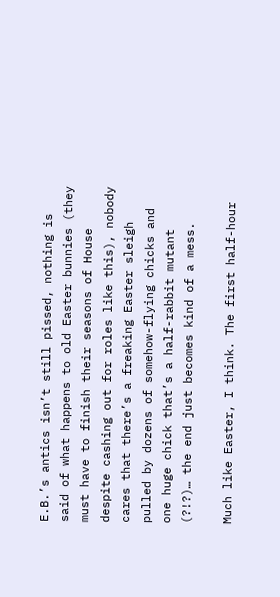E.B.’s antics isn’t still pissed, nothing is said of what happens to old Easter bunnies (they must have to finish their seasons of House despite cashing out for roles like this), nobody cares that there’s a freaking Easter sleigh pulled by dozens of somehow-flying chicks and one huge chick that’s a half-rabbit mutant (?!?)… the end just becomes kind of a mess.

Much like Easter, I think. The first half-hour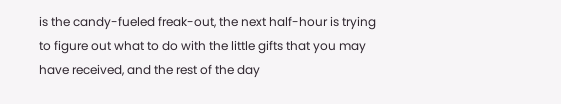is the candy-fueled freak-out, the next half-hour is trying to figure out what to do with the little gifts that you may have received, and the rest of the day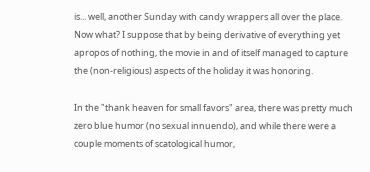is... well, another Sunday with candy wrappers all over the place. Now what? I suppose that by being derivative of everything yet apropos of nothing, the movie in and of itself managed to capture the (non-religious) aspects of the holiday it was honoring.

In the "thank heaven for small favors" area, there was pretty much zero blue humor (no sexual innuendo), and while there were a couple moments of scatological humor,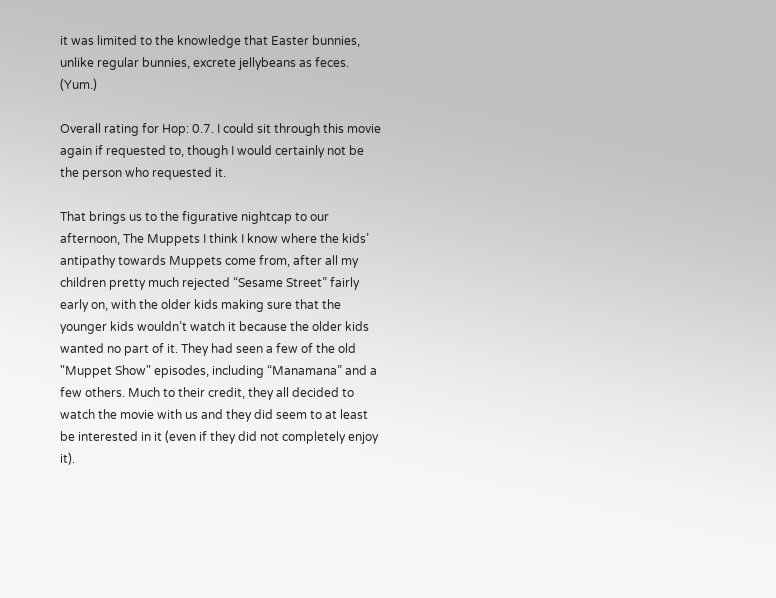it was limited to the knowledge that Easter bunnies, unlike regular bunnies, excrete jellybeans as feces. (Yum.)

Overall rating for Hop: 0.7. I could sit through this movie again if requested to, though I would certainly not be the person who requested it.

That brings us to the figurative nightcap to our afternoon, The Muppets I think I know where the kids’ antipathy towards Muppets come from, after all my children pretty much rejected “Sesame Street” fairly early on, with the older kids making sure that the younger kids wouldn’t watch it because the older kids wanted no part of it. They had seen a few of the old "Muppet Show" episodes, including “Manamana” and a few others. Much to their credit, they all decided to watch the movie with us and they did seem to at least be interested in it (even if they did not completely enjoy it).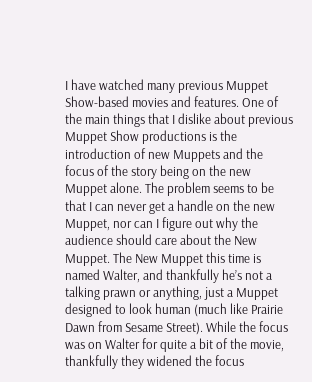I have watched many previous Muppet Show-based movies and features. One of the main things that I dislike about previous Muppet Show productions is the introduction of new Muppets and the focus of the story being on the new Muppet alone. The problem seems to be that I can never get a handle on the new Muppet, nor can I figure out why the audience should care about the New Muppet. The New Muppet this time is named Walter, and thankfully he’s not a talking prawn or anything, just a Muppet designed to look human (much like Prairie Dawn from Sesame Street). While the focus was on Walter for quite a bit of the movie, thankfully they widened the focus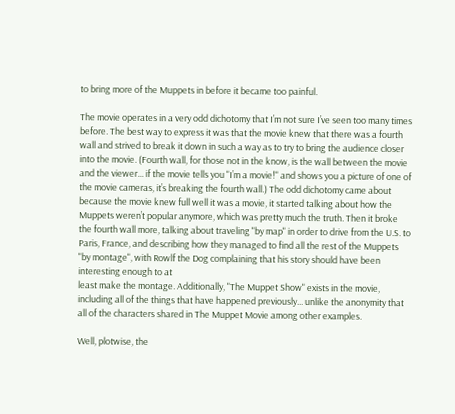to bring more of the Muppets in before it became too painful.

The movie operates in a very odd dichotomy that I’m not sure I’ve seen too many times before. The best way to express it was that the movie knew that there was a fourth wall and strived to break it down in such a way as to try to bring the audience closer into the movie. (Fourth wall, for those not in the know, is the wall between the movie and the viewer... if the movie tells you "I’m a movie!" and shows you a picture of one of the movie cameras, it’s breaking the fourth wall.) The odd dichotomy came about because the movie knew full well it was a movie, it started talking about how the Muppets weren’t popular anymore, which was pretty much the truth. Then it broke the fourth wall more, talking about traveling "by map" in order to drive from the U.S. to Paris, France, and describing how they managed to find all the rest of the Muppets "by montage", with Rowlf the Dog complaining that his story should have been interesting enough to at
least make the montage. Additionally, "The Muppet Show" exists in the movie, including all of the things that have happened previously... unlike the anonymity that all of the characters shared in The Muppet Movie among other examples.

Well, plotwise, the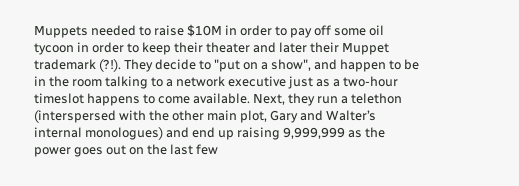Muppets needed to raise $10M in order to pay off some oil tycoon in order to keep their theater and later their Muppet trademark (?!). They decide to "put on a show", and happen to be in the room talking to a network executive just as a two-hour timeslot happens to come available. Next, they run a telethon (interspersed with the other main plot, Gary and Walter’s internal monologues) and end up raising 9,999,999 as the power goes out on the last few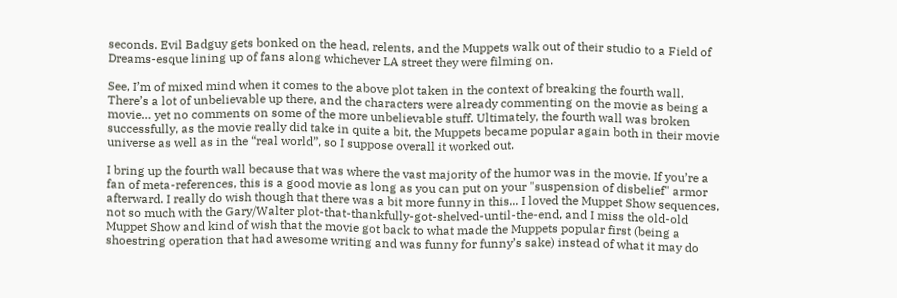seconds. Evil Badguy gets bonked on the head, relents, and the Muppets walk out of their studio to a Field of Dreams-esque lining up of fans along whichever LA street they were filming on.

See, I’m of mixed mind when it comes to the above plot taken in the context of breaking the fourth wall. There’s a lot of unbelievable up there, and the characters were already commenting on the movie as being a movie… yet no comments on some of the more unbelievable stuff. Ultimately, the fourth wall was broken successfully, as the movie really did take in quite a bit, the Muppets became popular again both in their movie universe as well as in the “real world”, so I suppose overall it worked out.

I bring up the fourth wall because that was where the vast majority of the humor was in the movie. If you’re a fan of meta-references, this is a good movie as long as you can put on your "suspension of disbelief" armor afterward. I really do wish though that there was a bit more funny in this... I loved the Muppet Show sequences, not so much with the Gary/Walter plot-that-thankfully-got-shelved-until-the-end, and I miss the old-old Muppet Show and kind of wish that the movie got back to what made the Muppets popular first (being a shoestring operation that had awesome writing and was funny for funny’s sake) instead of what it may do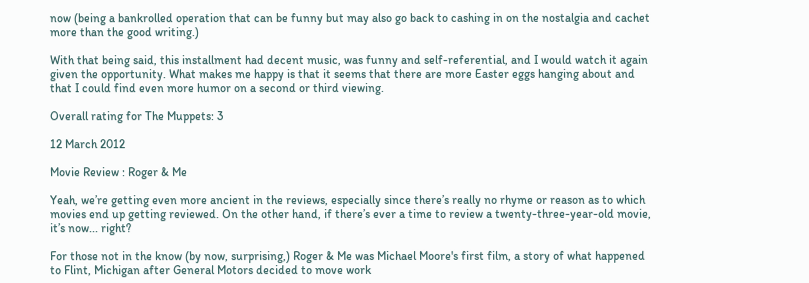now (being a bankrolled operation that can be funny but may also go back to cashing in on the nostalgia and cachet more than the good writing.)

With that being said, this installment had decent music, was funny and self-referential, and I would watch it again given the opportunity. What makes me happy is that it seems that there are more Easter eggs hanging about and that I could find even more humor on a second or third viewing.

Overall rating for The Muppets: 3

12 March 2012

Movie Review : Roger & Me

Yeah, we’re getting even more ancient in the reviews, especially since there’s really no rhyme or reason as to which movies end up getting reviewed. On the other hand, if there’s ever a time to review a twenty-three-year-old movie, it’s now... right?

For those not in the know (by now, surprising,) Roger & Me was Michael Moore's first film, a story of what happened to Flint, Michigan after General Motors decided to move work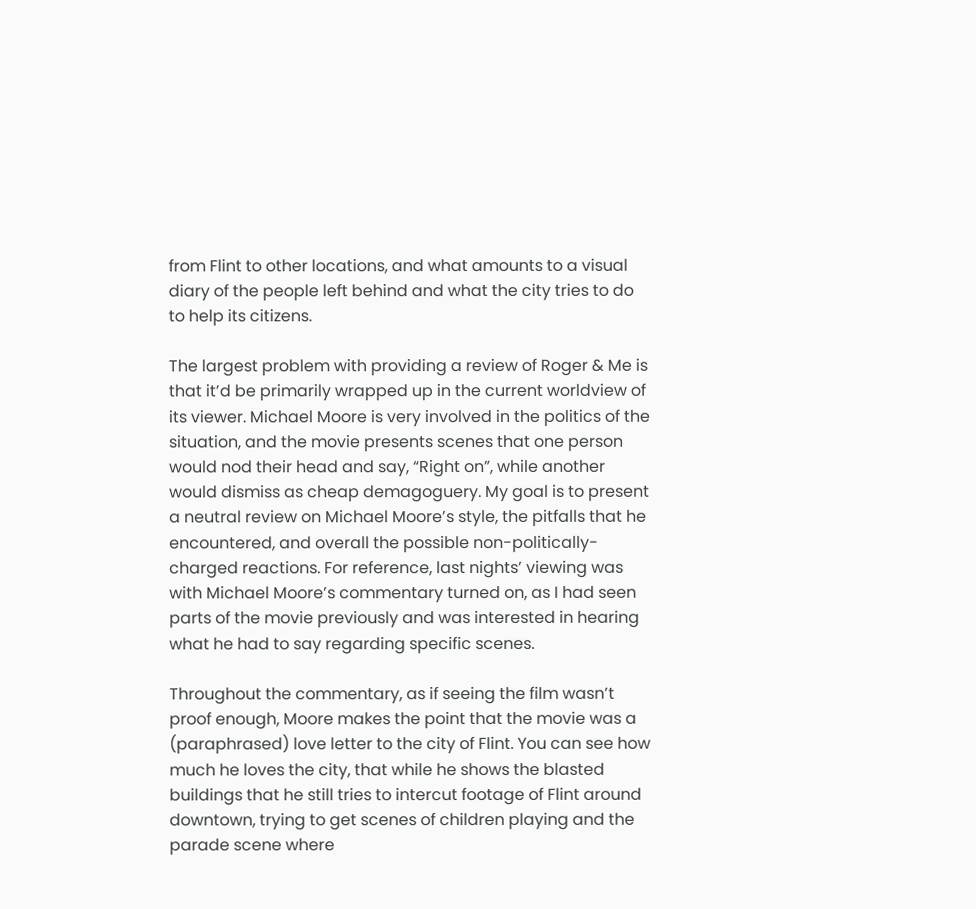from Flint to other locations, and what amounts to a visual diary of the people left behind and what the city tries to do to help its citizens.

The largest problem with providing a review of Roger & Me is that it’d be primarily wrapped up in the current worldview of its viewer. Michael Moore is very involved in the politics of the situation, and the movie presents scenes that one person would nod their head and say, “Right on”, while another would dismiss as cheap demagoguery. My goal is to present a neutral review on Michael Moore’s style, the pitfalls that he encountered, and overall the possible non-politically-charged reactions. For reference, last nights’ viewing was with Michael Moore’s commentary turned on, as I had seen parts of the movie previously and was interested in hearing what he had to say regarding specific scenes.

Throughout the commentary, as if seeing the film wasn’t proof enough, Moore makes the point that the movie was a (paraphrased) love letter to the city of Flint. You can see how much he loves the city, that while he shows the blasted buildings that he still tries to intercut footage of Flint around downtown, trying to get scenes of children playing and the parade scene where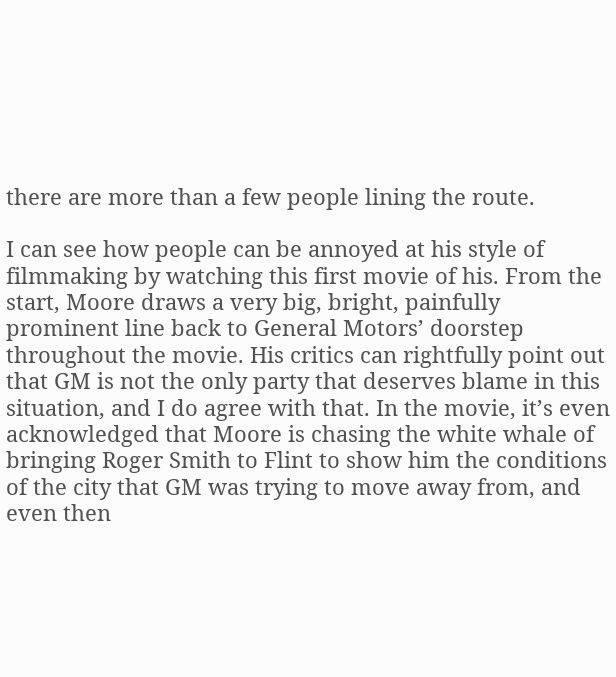there are more than a few people lining the route.

I can see how people can be annoyed at his style of filmmaking by watching this first movie of his. From the start, Moore draws a very big, bright, painfully prominent line back to General Motors’ doorstep throughout the movie. His critics can rightfully point out that GM is not the only party that deserves blame in this situation, and I do agree with that. In the movie, it’s even acknowledged that Moore is chasing the white whale of bringing Roger Smith to Flint to show him the conditions of the city that GM was trying to move away from, and even then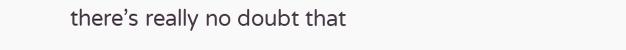there’s really no doubt that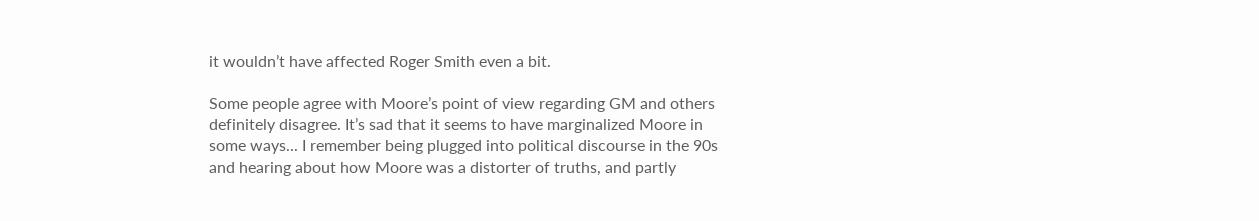it wouldn’t have affected Roger Smith even a bit.

Some people agree with Moore’s point of view regarding GM and others definitely disagree. It’s sad that it seems to have marginalized Moore in some ways... I remember being plugged into political discourse in the 90s and hearing about how Moore was a distorter of truths, and partly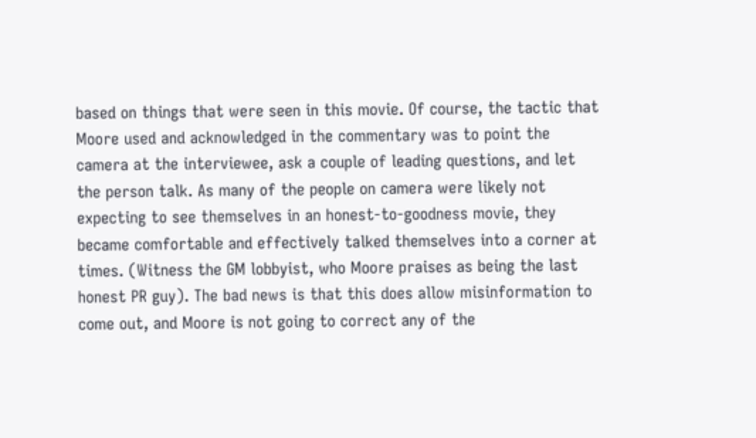based on things that were seen in this movie. Of course, the tactic that Moore used and acknowledged in the commentary was to point the camera at the interviewee, ask a couple of leading questions, and let the person talk. As many of the people on camera were likely not expecting to see themselves in an honest-to-goodness movie, they became comfortable and effectively talked themselves into a corner at times. (Witness the GM lobbyist, who Moore praises as being the last honest PR guy). The bad news is that this does allow misinformation to come out, and Moore is not going to correct any of the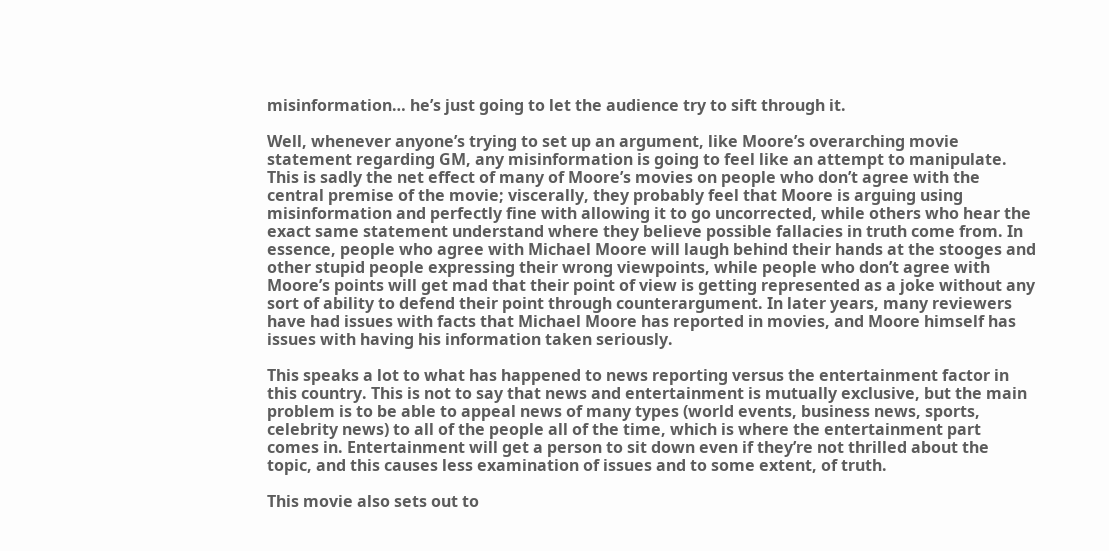misinformation… he’s just going to let the audience try to sift through it.

Well, whenever anyone’s trying to set up an argument, like Moore’s overarching movie statement regarding GM, any misinformation is going to feel like an attempt to manipulate. This is sadly the net effect of many of Moore’s movies on people who don’t agree with the central premise of the movie; viscerally, they probably feel that Moore is arguing using misinformation and perfectly fine with allowing it to go uncorrected, while others who hear the exact same statement understand where they believe possible fallacies in truth come from. In essence, people who agree with Michael Moore will laugh behind their hands at the stooges and other stupid people expressing their wrong viewpoints, while people who don’t agree with Moore’s points will get mad that their point of view is getting represented as a joke without any sort of ability to defend their point through counterargument. In later years, many reviewers have had issues with facts that Michael Moore has reported in movies, and Moore himself has issues with having his information taken seriously.

This speaks a lot to what has happened to news reporting versus the entertainment factor in this country. This is not to say that news and entertainment is mutually exclusive, but the main problem is to be able to appeal news of many types (world events, business news, sports, celebrity news) to all of the people all of the time, which is where the entertainment part comes in. Entertainment will get a person to sit down even if they’re not thrilled about the topic, and this causes less examination of issues and to some extent, of truth.

This movie also sets out to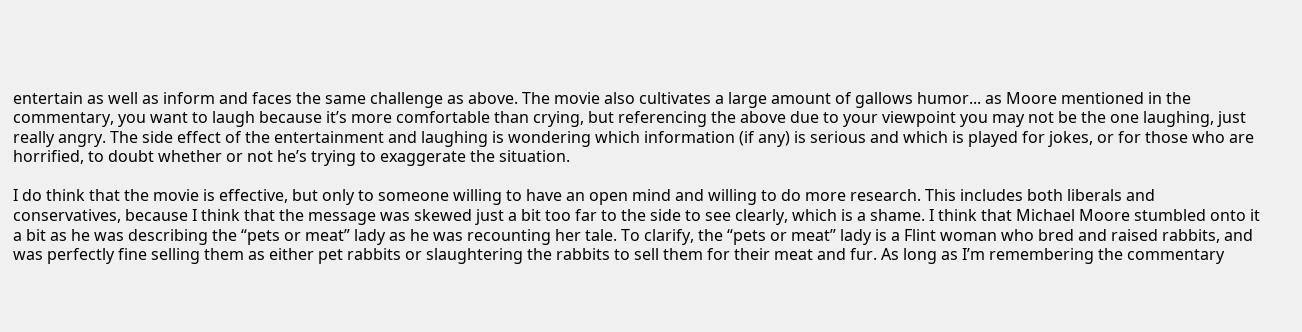entertain as well as inform and faces the same challenge as above. The movie also cultivates a large amount of gallows humor... as Moore mentioned in the commentary, you want to laugh because it’s more comfortable than crying, but referencing the above due to your viewpoint you may not be the one laughing, just really angry. The side effect of the entertainment and laughing is wondering which information (if any) is serious and which is played for jokes, or for those who are horrified, to doubt whether or not he’s trying to exaggerate the situation.

I do think that the movie is effective, but only to someone willing to have an open mind and willing to do more research. This includes both liberals and conservatives, because I think that the message was skewed just a bit too far to the side to see clearly, which is a shame. I think that Michael Moore stumbled onto it a bit as he was describing the “pets or meat” lady as he was recounting her tale. To clarify, the “pets or meat” lady is a Flint woman who bred and raised rabbits, and was perfectly fine selling them as either pet rabbits or slaughtering the rabbits to sell them for their meat and fur. As long as I’m remembering the commentary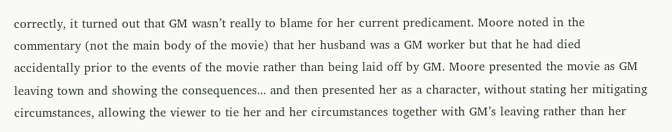correctly, it turned out that GM wasn’t really to blame for her current predicament. Moore noted in the commentary (not the main body of the movie) that her husband was a GM worker but that he had died accidentally prior to the events of the movie rather than being laid off by GM. Moore presented the movie as GM leaving town and showing the consequences... and then presented her as a character, without stating her mitigating circumstances, allowing the viewer to tie her and her circumstances together with GM’s leaving rather than her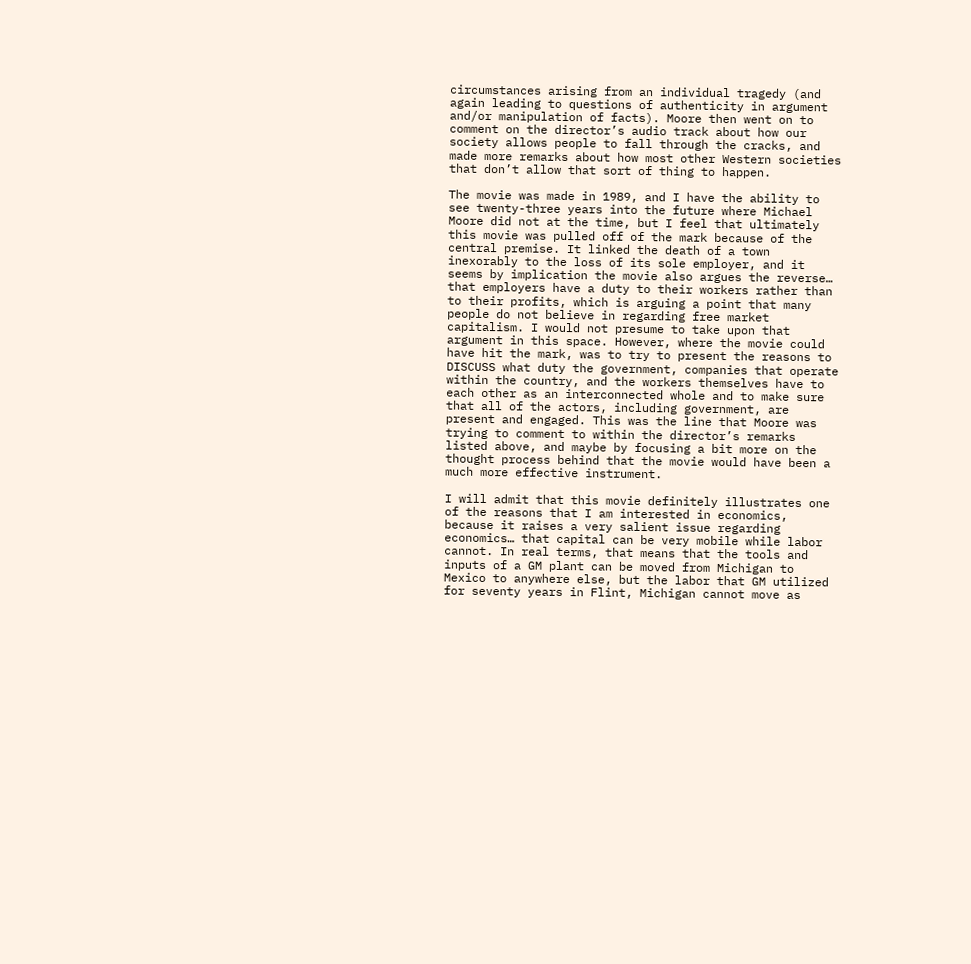circumstances arising from an individual tragedy (and again leading to questions of authenticity in argument and/or manipulation of facts). Moore then went on to comment on the director’s audio track about how our society allows people to fall through the cracks, and made more remarks about how most other Western societies that don’t allow that sort of thing to happen.

The movie was made in 1989, and I have the ability to see twenty-three years into the future where Michael Moore did not at the time, but I feel that ultimately this movie was pulled off of the mark because of the central premise. It linked the death of a town inexorably to the loss of its sole employer, and it seems by implication the movie also argues the reverse… that employers have a duty to their workers rather than to their profits, which is arguing a point that many people do not believe in regarding free market capitalism. I would not presume to take upon that argument in this space. However, where the movie could have hit the mark, was to try to present the reasons to DISCUSS what duty the government, companies that operate within the country, and the workers themselves have to each other as an interconnected whole and to make sure that all of the actors, including government, are present and engaged. This was the line that Moore was trying to comment to within the director’s remarks listed above, and maybe by focusing a bit more on the thought process behind that the movie would have been a much more effective instrument.

I will admit that this movie definitely illustrates one of the reasons that I am interested in economics, because it raises a very salient issue regarding economics… that capital can be very mobile while labor cannot. In real terms, that means that the tools and inputs of a GM plant can be moved from Michigan to Mexico to anywhere else, but the labor that GM utilized for seventy years in Flint, Michigan cannot move as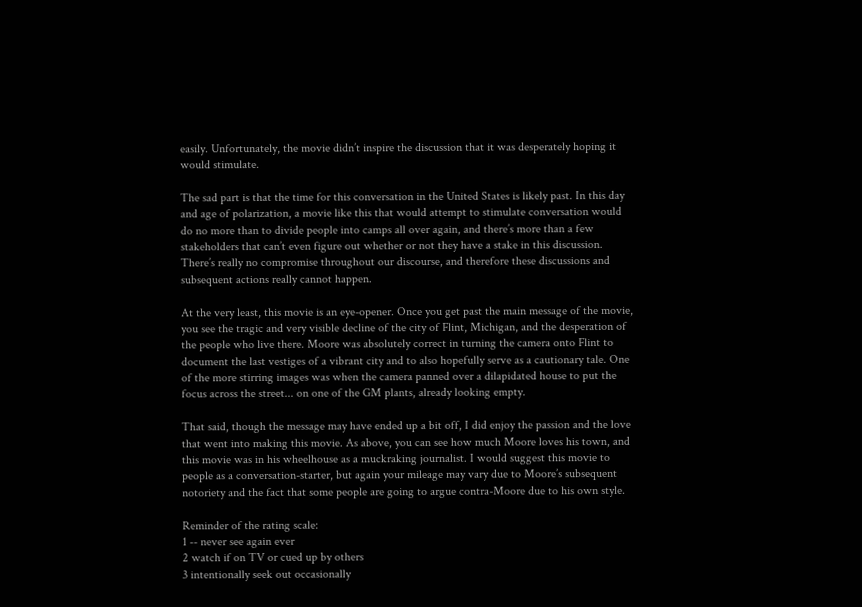easily. Unfortunately, the movie didn’t inspire the discussion that it was desperately hoping it would stimulate.

The sad part is that the time for this conversation in the United States is likely past. In this day and age of polarization, a movie like this that would attempt to stimulate conversation would do no more than to divide people into camps all over again, and there’s more than a few stakeholders that can’t even figure out whether or not they have a stake in this discussion. There’s really no compromise throughout our discourse, and therefore these discussions and subsequent actions really cannot happen.

At the very least, this movie is an eye-opener. Once you get past the main message of the movie, you see the tragic and very visible decline of the city of Flint, Michigan, and the desperation of the people who live there. Moore was absolutely correct in turning the camera onto Flint to document the last vestiges of a vibrant city and to also hopefully serve as a cautionary tale. One of the more stirring images was when the camera panned over a dilapidated house to put the focus across the street... on one of the GM plants, already looking empty.

That said, though the message may have ended up a bit off, I did enjoy the passion and the love that went into making this movie. As above, you can see how much Moore loves his town, and this movie was in his wheelhouse as a muckraking journalist. I would suggest this movie to people as a conversation-starter, but again your mileage may vary due to Moore’s subsequent notoriety and the fact that some people are going to argue contra-Moore due to his own style.

Reminder of the rating scale:
1 -- never see again ever
2 watch if on TV or cued up by others
3 intentionally seek out occasionally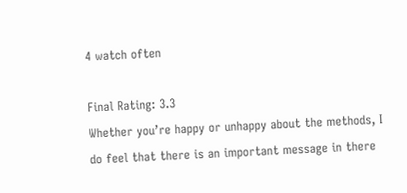4 watch often

Final Rating: 3.3
Whether you’re happy or unhappy about the methods, I do feel that there is an important message in there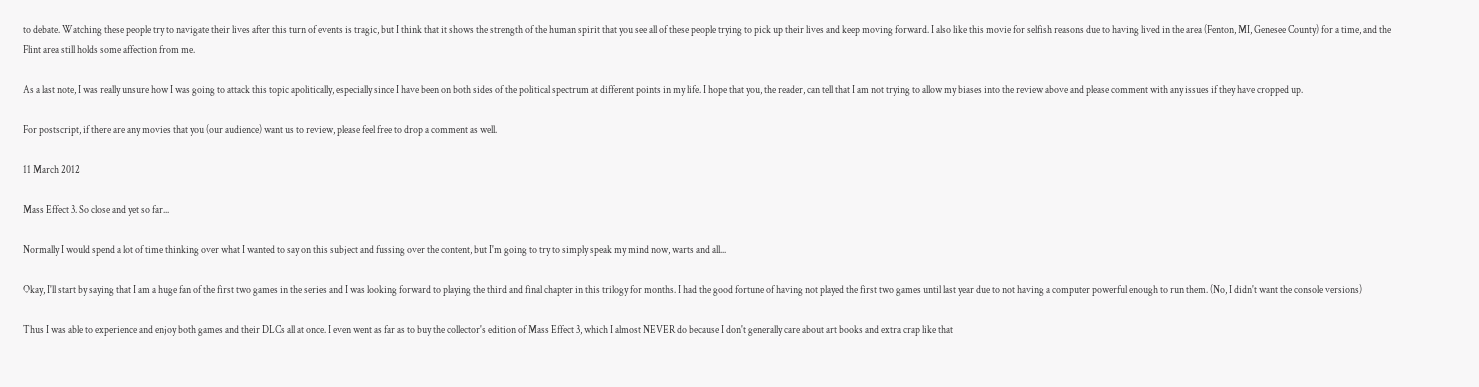to debate. Watching these people try to navigate their lives after this turn of events is tragic, but I think that it shows the strength of the human spirit that you see all of these people trying to pick up their lives and keep moving forward. I also like this movie for selfish reasons due to having lived in the area (Fenton, MI, Genesee County) for a time, and the Flint area still holds some affection from me.

As a last note, I was really unsure how I was going to attack this topic apolitically, especially since I have been on both sides of the political spectrum at different points in my life. I hope that you, the reader, can tell that I am not trying to allow my biases into the review above and please comment with any issues if they have cropped up.

For postscript, if there are any movies that you (our audience) want us to review, please feel free to drop a comment as well.

11 March 2012

Mass Effect 3. So close and yet so far...

Normally I would spend a lot of time thinking over what I wanted to say on this subject and fussing over the content, but I'm going to try to simply speak my mind now, warts and all...

Okay, I'll start by saying that I am a huge fan of the first two games in the series and I was looking forward to playing the third and final chapter in this trilogy for months. I had the good fortune of having not played the first two games until last year due to not having a computer powerful enough to run them. (No, I didn't want the console versions)

Thus I was able to experience and enjoy both games and their DLCs all at once. I even went as far as to buy the collector's edition of Mass Effect 3, which I almost NEVER do because I don't generally care about art books and extra crap like that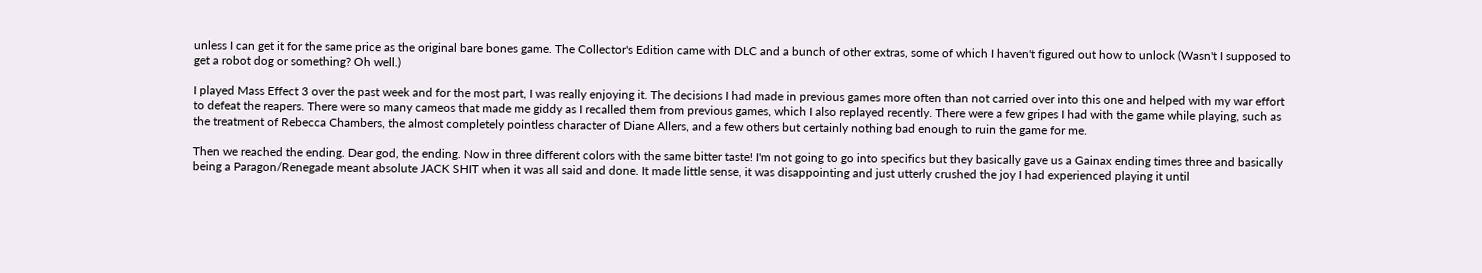unless I can get it for the same price as the original bare bones game. The Collector's Edition came with DLC and a bunch of other extras, some of which I haven't figured out how to unlock (Wasn't I supposed to get a robot dog or something? Oh well.)

I played Mass Effect 3 over the past week and for the most part, I was really enjoying it. The decisions I had made in previous games more often than not carried over into this one and helped with my war effort to defeat the reapers. There were so many cameos that made me giddy as I recalled them from previous games, which I also replayed recently. There were a few gripes I had with the game while playing, such as the treatment of Rebecca Chambers, the almost completely pointless character of Diane Allers, and a few others but certainly nothing bad enough to ruin the game for me.

Then we reached the ending. Dear god, the ending. Now in three different colors with the same bitter taste! I'm not going to go into specifics but they basically gave us a Gainax ending times three and basically being a Paragon/Renegade meant absolute JACK SHIT when it was all said and done. It made little sense, it was disappointing and just utterly crushed the joy I had experienced playing it until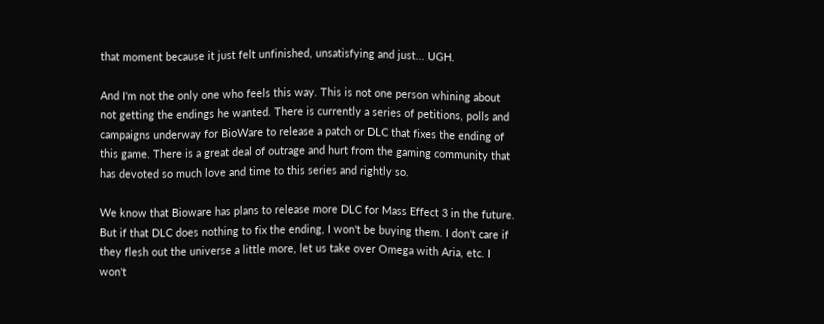that moment because it just felt unfinished, unsatisfying and just... UGH.

And I'm not the only one who feels this way. This is not one person whining about not getting the endings he wanted. There is currently a series of petitions, polls and campaigns underway for BioWare to release a patch or DLC that fixes the ending of this game. There is a great deal of outrage and hurt from the gaming community that has devoted so much love and time to this series and rightly so.

We know that Bioware has plans to release more DLC for Mass Effect 3 in the future. But if that DLC does nothing to fix the ending, I won't be buying them. I don't care if they flesh out the universe a little more, let us take over Omega with Aria, etc. I won't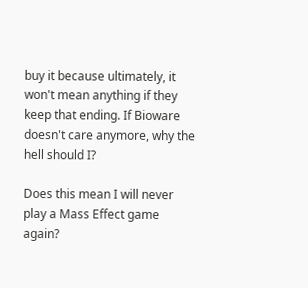buy it because ultimately, it won't mean anything if they keep that ending. If Bioware doesn't care anymore, why the hell should I?

Does this mean I will never play a Mass Effect game again?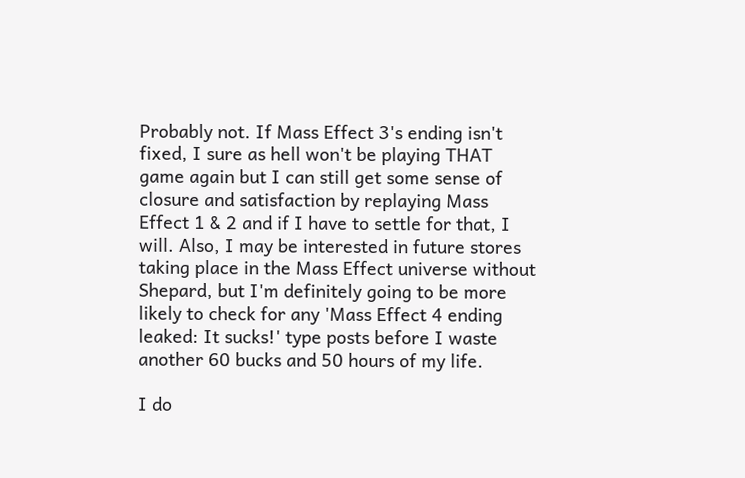Probably not. If Mass Effect 3's ending isn't fixed, I sure as hell won't be playing THAT game again but I can still get some sense of closure and satisfaction by replaying Mass Effect 1 & 2 and if I have to settle for that, I will. Also, I may be interested in future stores taking place in the Mass Effect universe without Shepard, but I'm definitely going to be more likely to check for any 'Mass Effect 4 ending leaked: It sucks!' type posts before I waste another 60 bucks and 50 hours of my life.

I do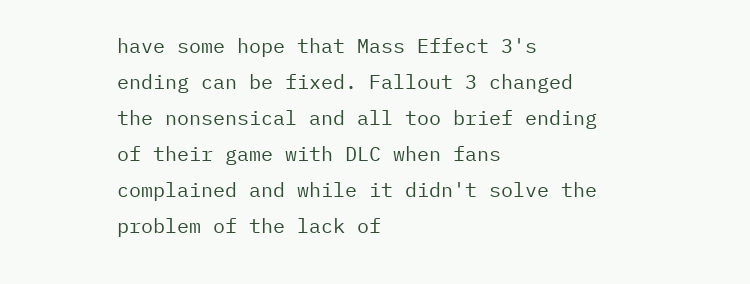have some hope that Mass Effect 3's ending can be fixed. Fallout 3 changed the nonsensical and all too brief ending of their game with DLC when fans complained and while it didn't solve the problem of the lack of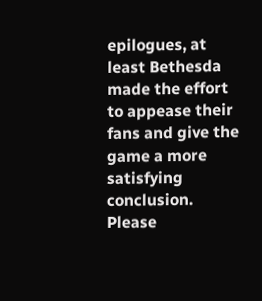epilogues, at least Bethesda made the effort to appease their fans and give the game a more satisfying conclusion. Please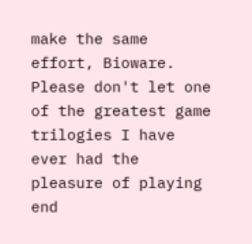make the same effort, Bioware. Please don't let one of the greatest game trilogies I have ever had the pleasure of playing end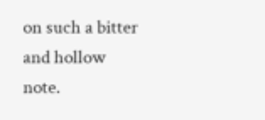on such a bitter and hollow note.